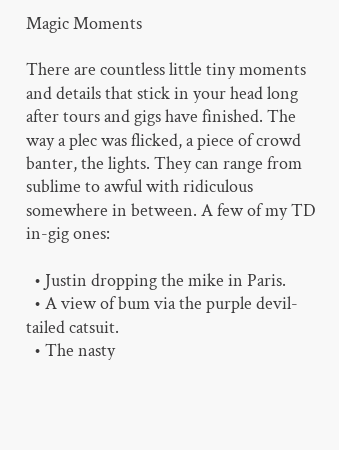Magic Moments

There are countless little tiny moments and details that stick in your head long after tours and gigs have finished. The way a plec was flicked, a piece of crowd banter, the lights. They can range from sublime to awful with ridiculous somewhere in between. A few of my TD in-gig ones:

  • Justin dropping the mike in Paris.
  • A view of bum via the purple devil-tailed catsuit.
  • The nasty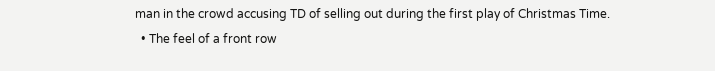man in the crowd accusing TD of selling out during the first play of Christmas Time.
  • The feel of a front row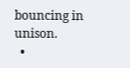bouncing in unison.
  •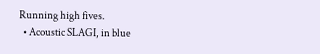Running high fives.
  • Acoustic SLAGI, in blue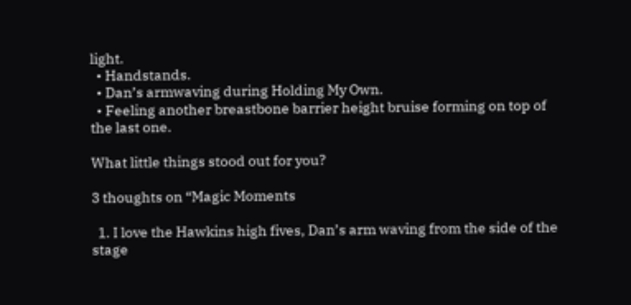light.
  • Handstands.
  • Dan’s armwaving during Holding My Own.
  • Feeling another breastbone barrier height bruise forming on top of the last one.

What little things stood out for you?

3 thoughts on “Magic Moments

  1. I love the Hawkins high fives, Dan’s arm waving from the side of the stage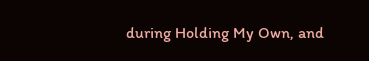during Holding My Own, and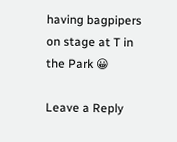having bagpipers on stage at T in the Park 😀

Leave a Reply